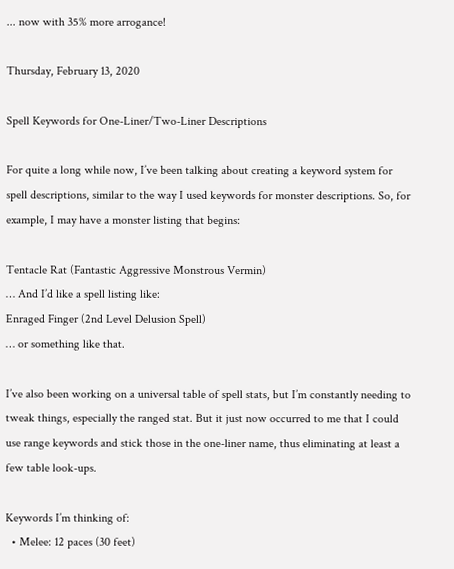... now with 35% more arrogance!

Thursday, February 13, 2020

Spell Keywords for One-Liner/Two-Liner Descriptions

For quite a long while now, I’ve been talking about creating a keyword system for spell descriptions, similar to the way I used keywords for monster descriptions. So, for example, I may have a monster listing that begins:

Tentacle Rat (Fantastic Aggressive Monstrous Vermin)
… And I’d like a spell listing like:
Enraged Finger (2nd Level Delusion Spell)
… or something like that.

I’ve also been working on a universal table of spell stats, but I’m constantly needing to tweak things, especially the ranged stat. But it just now occurred to me that I could use range keywords and stick those in the one-liner name, thus eliminating at least a few table look-ups.

Keywords I’m thinking of:
  • Melee: 12 paces (30 feet)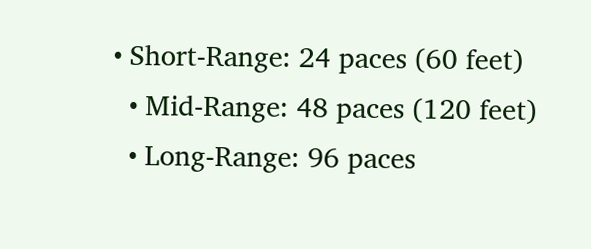• Short-Range: 24 paces (60 feet)
  • Mid-Range: 48 paces (120 feet)
  • Long-Range: 96 paces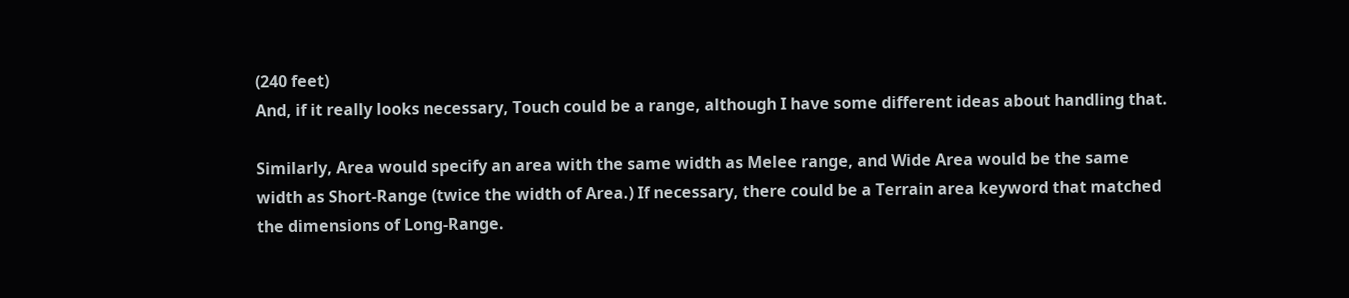(240 feet)
And, if it really looks necessary, Touch could be a range, although I have some different ideas about handling that.

Similarly, Area would specify an area with the same width as Melee range, and Wide Area would be the same width as Short-Range (twice the width of Area.) If necessary, there could be a Terrain area keyword that matched the dimensions of Long-Range.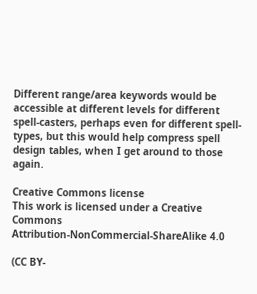Different range/area keywords would be accessible at different levels for different spell-casters, perhaps even for different spell-types, but this would help compress spell design tables, when I get around to those again.

Creative Commons license
This work is licensed under a Creative Commons
Attribution-NonCommercial-ShareAlike 4.0

(CC BY-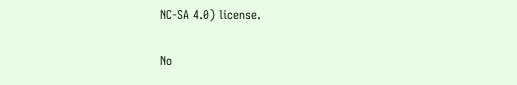NC-SA 4.0) license.

No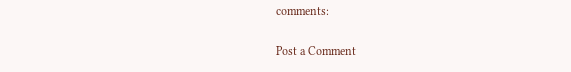comments:

Post a Comment